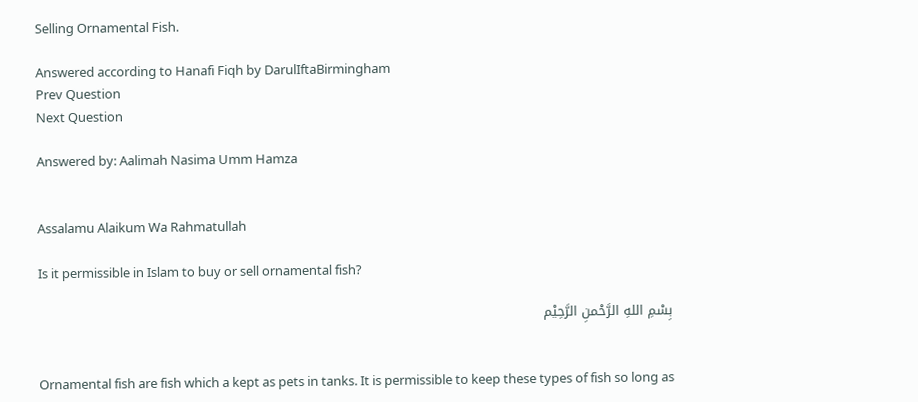Selling Ornamental Fish.

Answered according to Hanafi Fiqh by DarulIftaBirmingham
Prev Question
Next Question

Answered by: Aalimah Nasima Umm Hamza


Assalamu Alaikum Wa Rahmatullah

Is it permissible in Islam to buy or sell ornamental fish?

بِسْمِ اللهِ الرَّحْمنِ الرَّحِيْم


Ornamental fish are fish which a kept as pets in tanks. It is permissible to keep these types of fish so long as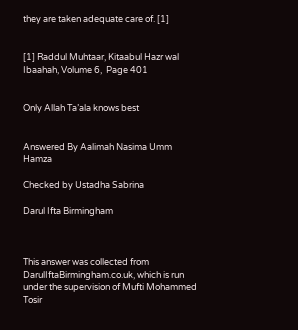they are taken adequate care of. [1]


[1] Raddul Muhtaar, Kitaabul Hazr wal Ibaahah, Volume 6,  Page 401


Only Allah Ta’ala knows best


Answered By Aalimah Nasima Umm Hamza

Checked by Ustadha Sabrina

Darul Ifta Birmingham



This answer was collected from DarulIftaBirmingham.co.uk, which is run under the supervision of Mufti Mohammed Tosir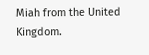Miah from the United Kingdom.